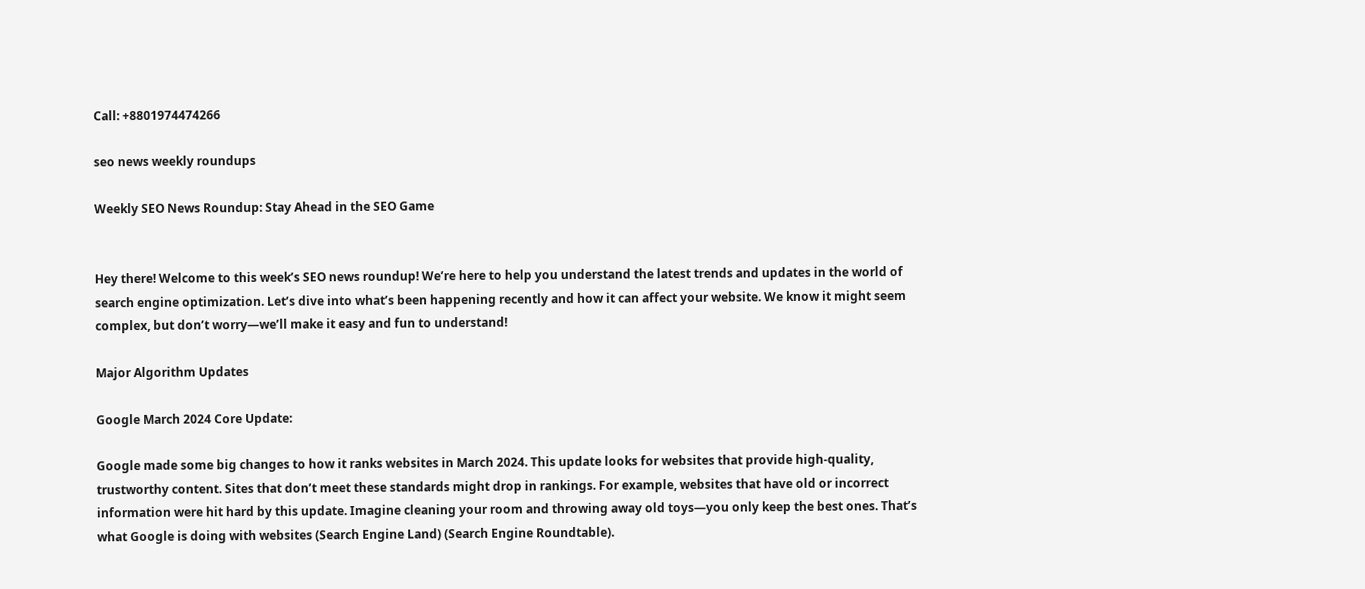Call: +8801974474266

seo news weekly roundups

Weekly SEO News Roundup: Stay Ahead in the SEO Game


Hey there! Welcome to this week’s SEO news roundup! We’re here to help you understand the latest trends and updates in the world of search engine optimization. Let’s dive into what’s been happening recently and how it can affect your website. We know it might seem complex, but don’t worry—we’ll make it easy and fun to understand!

Major Algorithm Updates

Google March 2024 Core Update:

Google made some big changes to how it ranks websites in March 2024. This update looks for websites that provide high-quality, trustworthy content. Sites that don’t meet these standards might drop in rankings. For example, websites that have old or incorrect information were hit hard by this update. Imagine cleaning your room and throwing away old toys—you only keep the best ones. That’s what Google is doing with websites (Search Engine Land) (Search Engine Roundtable).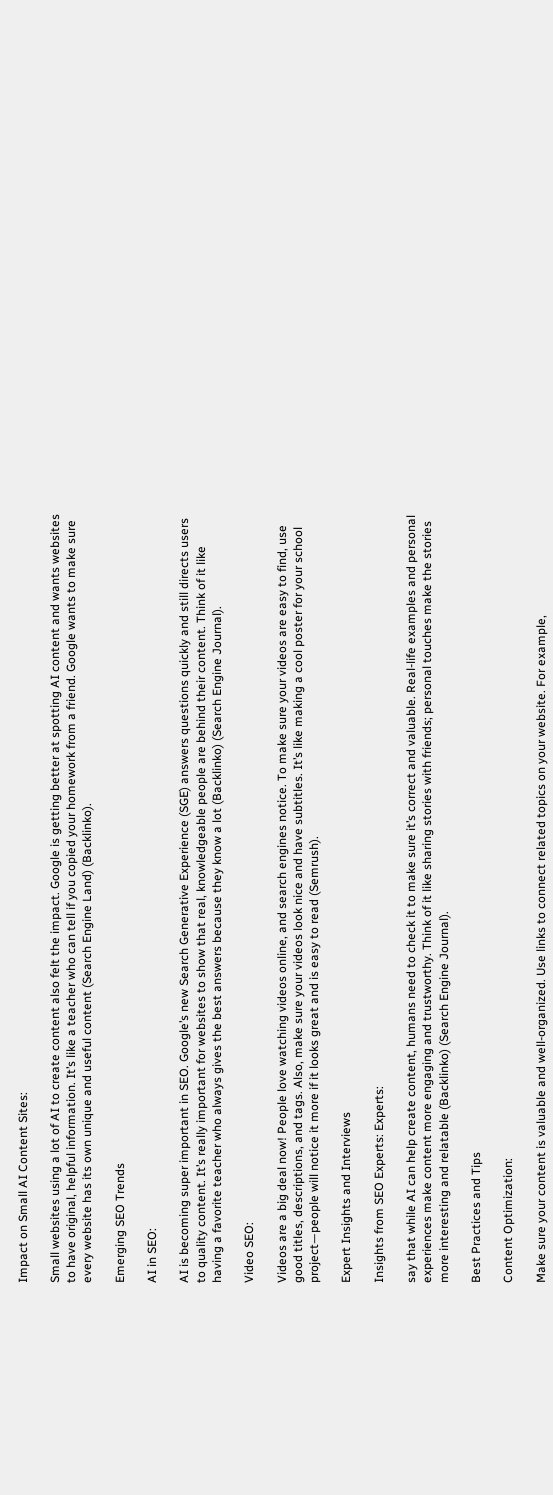Impact on Small AI Content Sites:

Small websites using a lot of AI to create content also felt the impact. Google is getting better at spotting AI content and wants websites to have original, helpful information. It’s like a teacher who can tell if you copied your homework from a friend. Google wants to make sure every website has its own unique and useful content (Search Engine Land) (Backlinko).

Emerging SEO Trends

AI in SEO:

AI is becoming super important in SEO. Google’s new Search Generative Experience (SGE) answers questions quickly and still directs users to quality content. It’s really important for websites to show that real, knowledgeable people are behind their content. Think of it like having a favorite teacher who always gives the best answers because they know a lot (Backlinko) (Search Engine Journal).

Video SEO:

Videos are a big deal now! People love watching videos online, and search engines notice. To make sure your videos are easy to find, use good titles, descriptions, and tags. Also, make sure your videos look nice and have subtitles. It’s like making a cool poster for your school project—people will notice it more if it looks great and is easy to read (Semrush).

Expert Insights and Interviews

Insights from SEO Experts: Experts:

say that while AI can help create content, humans need to check it to make sure it’s correct and valuable. Real-life examples and personal experiences make content more engaging and trustworthy. Think of it like sharing stories with friends; personal touches make the stories more interesting and relatable (Backlinko) (Search Engine Journal).

Best Practices and Tips

Content Optimization:

Make sure your content is valuable and well-organized. Use links to connect related topics on your website. For example,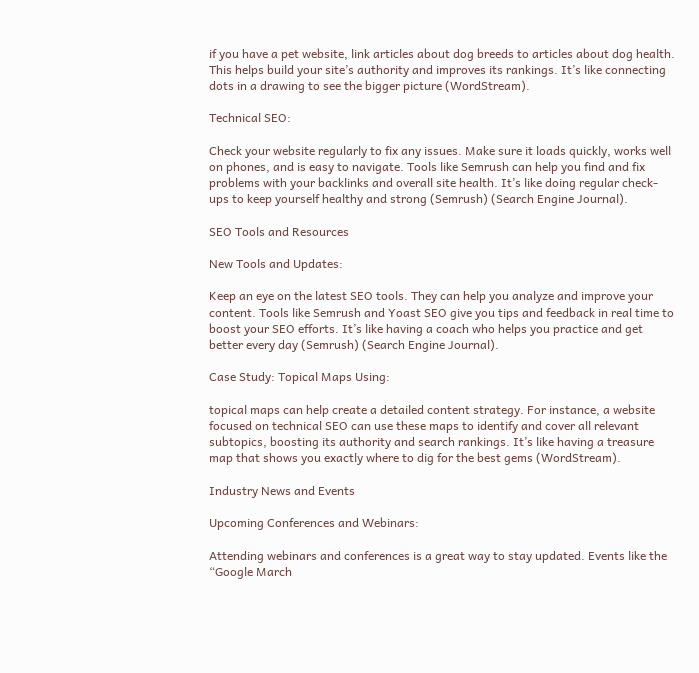if you have a pet website, link articles about dog breeds to articles about dog health. This helps build your site’s authority and improves its rankings. It’s like connecting dots in a drawing to see the bigger picture (WordStream).

Technical SEO:

Check your website regularly to fix any issues. Make sure it loads quickly, works well on phones, and is easy to navigate. Tools like Semrush can help you find and fix problems with your backlinks and overall site health. It’s like doing regular check-ups to keep yourself healthy and strong (Semrush) (Search Engine Journal).

SEO Tools and Resources

New Tools and Updates:

Keep an eye on the latest SEO tools. They can help you analyze and improve your content. Tools like Semrush and Yoast SEO give you tips and feedback in real time to boost your SEO efforts. It’s like having a coach who helps you practice and get better every day (Semrush) (Search Engine Journal).

Case Study: Topical Maps Using:

topical maps can help create a detailed content strategy. For instance, a website focused on technical SEO can use these maps to identify and cover all relevant subtopics, boosting its authority and search rankings. It’s like having a treasure map that shows you exactly where to dig for the best gems (WordStream).

Industry News and Events

Upcoming Conferences and Webinars:

Attending webinars and conferences is a great way to stay updated. Events like the “Google March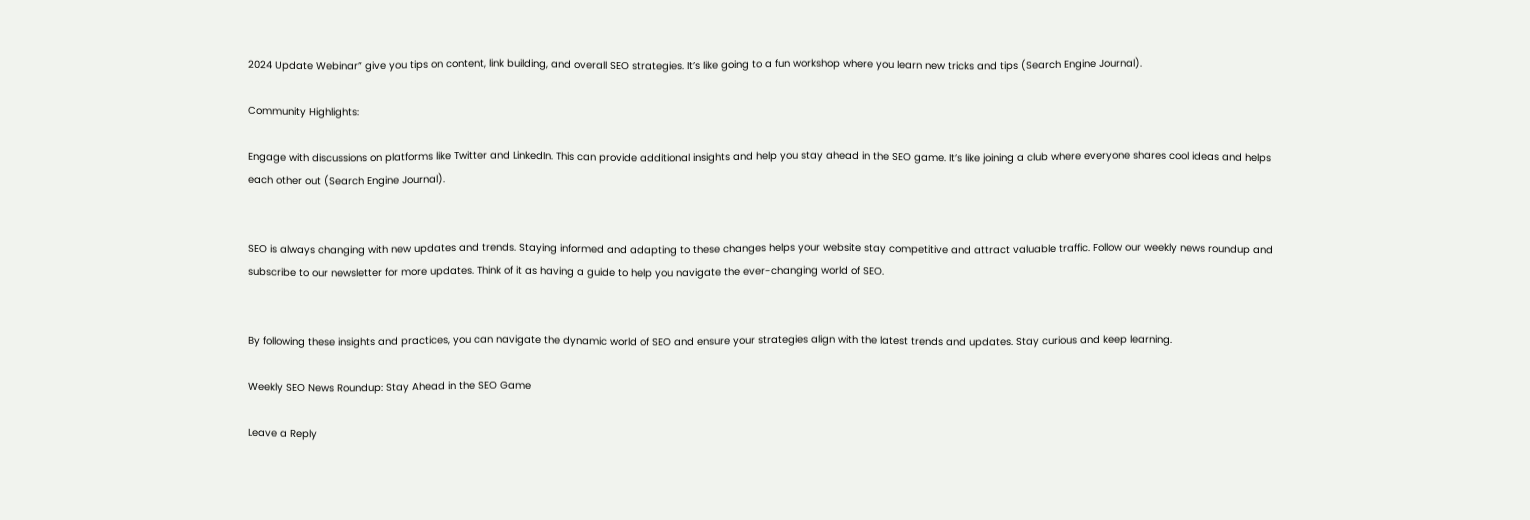2024 Update Webinar” give you tips on content, link building, and overall SEO strategies. It’s like going to a fun workshop where you learn new tricks and tips (Search Engine Journal).

Community Highlights:

Engage with discussions on platforms like Twitter and LinkedIn. This can provide additional insights and help you stay ahead in the SEO game. It’s like joining a club where everyone shares cool ideas and helps each other out (Search Engine Journal).


SEO is always changing with new updates and trends. Staying informed and adapting to these changes helps your website stay competitive and attract valuable traffic. Follow our weekly news roundup and subscribe to our newsletter for more updates. Think of it as having a guide to help you navigate the ever-changing world of SEO.


By following these insights and practices, you can navigate the dynamic world of SEO and ensure your strategies align with the latest trends and updates. Stay curious and keep learning.

Weekly SEO News Roundup: Stay Ahead in the SEO Game

Leave a Reply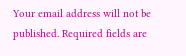Your email address will not be published. Required fields are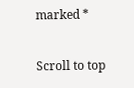marked *

Scroll to top